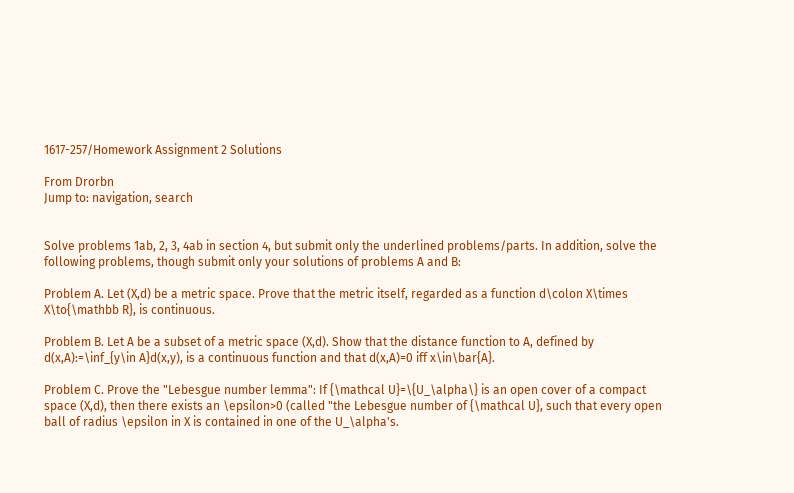1617-257/Homework Assignment 2 Solutions

From Drorbn
Jump to: navigation, search


Solve problems 1ab, 2, 3, 4ab in section 4, but submit only the underlined problems/parts. In addition, solve the following problems, though submit only your solutions of problems A and B:

Problem A. Let (X,d) be a metric space. Prove that the metric itself, regarded as a function d\colon X\times X\to{\mathbb R}, is continuous.

Problem B. Let A be a subset of a metric space (X,d). Show that the distance function to A, defined by d(x,A):=\inf_{y\in A}d(x,y), is a continuous function and that d(x,A)=0 iff x\in\bar{A}.

Problem C. Prove the "Lebesgue number lemma": If {\mathcal U}=\{U_\alpha\} is an open cover of a compact space (X,d), then there exists an \epsilon>0 (called "the Lebesgue number of {\mathcal U}, such that every open ball of radius \epsilon in X is contained in one of the U_\alpha's.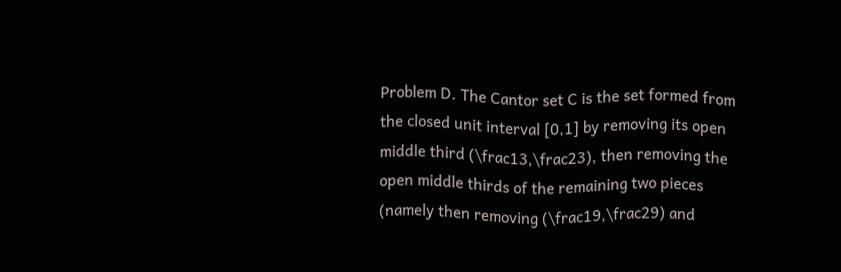Problem D. The Cantor set C is the set formed from the closed unit interval [0,1] by removing its open middle third (\frac13,\frac23), then removing the open middle thirds of the remaining two pieces (namely then removing (\frac19,\frac29) and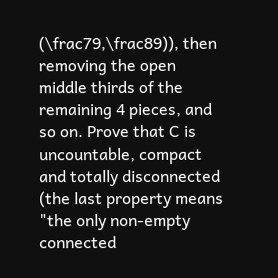(\frac79,\frac89)), then removing the open middle thirds of the remaining 4 pieces, and so on. Prove that C is uncountable, compact and totally disconnected (the last property means "the only non-empty connected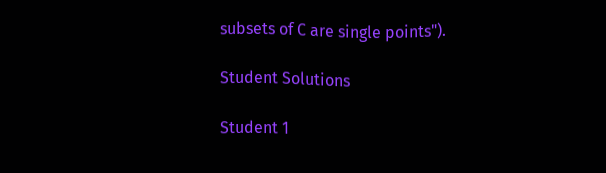subsets of C are single points").

Student Solutions

Student 1